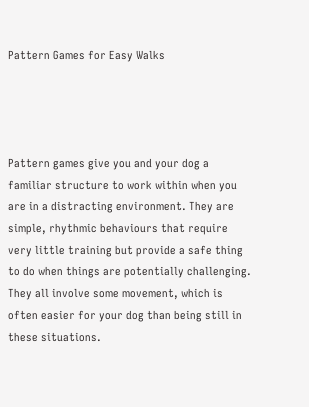Pattern Games for Easy Walks




Pattern games give you and your dog a familiar structure to work within when you are in a distracting environment. They are simple, rhythmic behaviours that require very little training but provide a safe thing to do when things are potentially challenging. They all involve some movement, which is often easier for your dog than being still in these situations.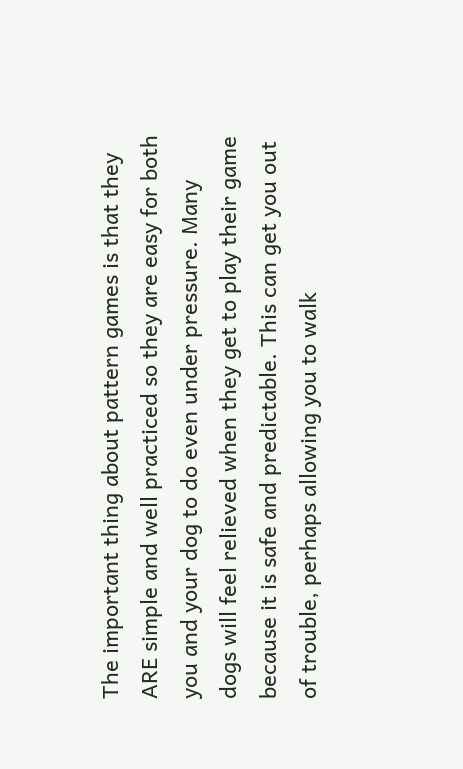The important thing about pattern games is that they ARE simple and well practiced so they are easy for both you and your dog to do even under pressure. Many dogs will feel relieved when they get to play their game because it is safe and predictable. This can get you out of trouble, perhaps allowing you to walk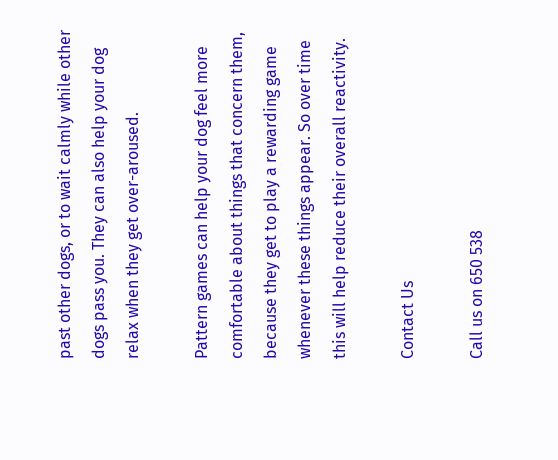past other dogs, or to wait calmly while other dogs pass you. They can also help your dog relax when they get over-aroused.

Pattern games can help your dog feel more comfortable about things that concern them, because they get to play a rewarding game whenever these things appear. So over time this will help reduce their overall reactivity.

Contact Us

Call us on 650 538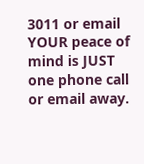3011 or email YOUR peace of mind is JUST one phone call or email away.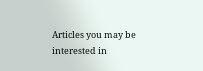Articles you may be interested in